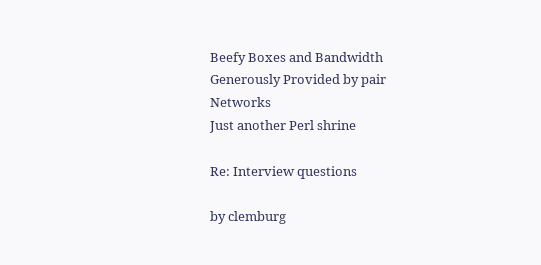Beefy Boxes and Bandwidth Generously Provided by pair Networks
Just another Perl shrine

Re: Interview questions

by clemburg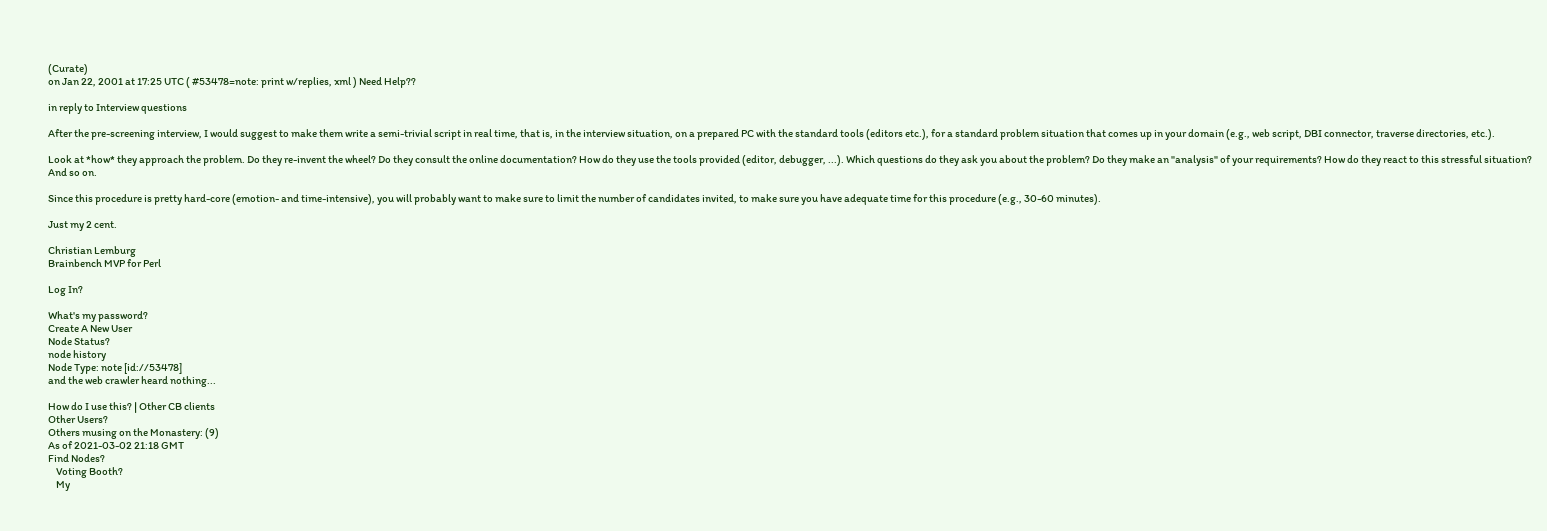(Curate)
on Jan 22, 2001 at 17:25 UTC ( #53478=note: print w/replies, xml ) Need Help??

in reply to Interview questions

After the pre-screening interview, I would suggest to make them write a semi-trivial script in real time, that is, in the interview situation, on a prepared PC with the standard tools (editors etc.), for a standard problem situation that comes up in your domain (e.g., web script, DBI connector, traverse directories, etc.).

Look at *how* they approach the problem. Do they re-invent the wheel? Do they consult the online documentation? How do they use the tools provided (editor, debugger, ...). Which questions do they ask you about the problem? Do they make an "analysis" of your requirements? How do they react to this stressful situation? And so on.

Since this procedure is pretty hard-core (emotion- and time-intensive), you will probably want to make sure to limit the number of candidates invited, to make sure you have adequate time for this procedure (e.g., 30-60 minutes).

Just my 2 cent.

Christian Lemburg
Brainbench MVP for Perl

Log In?

What's my password?
Create A New User
Node Status?
node history
Node Type: note [id://53478]
and the web crawler heard nothing...

How do I use this? | Other CB clients
Other Users?
Others musing on the Monastery: (9)
As of 2021-03-02 21:18 GMT
Find Nodes?
    Voting Booth?
    My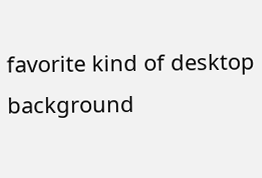favorite kind of desktop background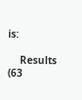is:

    Results (63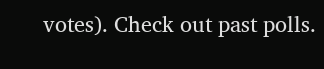votes). Check out past polls.